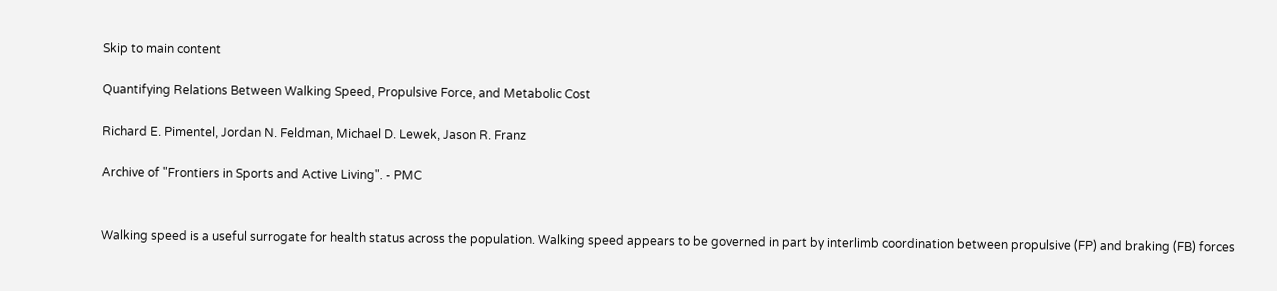Skip to main content

Quantifying Relations Between Walking Speed, Propulsive Force, and Metabolic Cost

Richard E. Pimentel, Jordan N. Feldman, Michael D. Lewek, Jason R. Franz

Archive of "Frontiers in Sports and Active Living". - PMC


Walking speed is a useful surrogate for health status across the population. Walking speed appears to be governed in part by interlimb coordination between propulsive (FP) and braking (FB) forces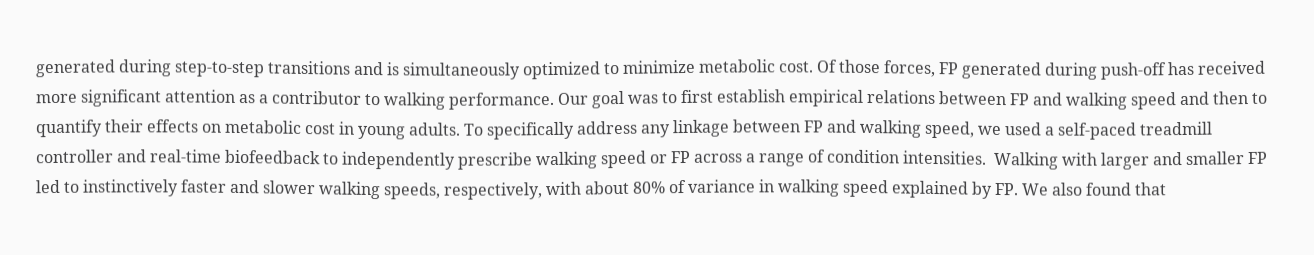generated during step-to-step transitions and is simultaneously optimized to minimize metabolic cost. Of those forces, FP generated during push-off has received more significant attention as a contributor to walking performance. Our goal was to first establish empirical relations between FP and walking speed and then to quantify their effects on metabolic cost in young adults. To specifically address any linkage between FP and walking speed, we used a self-paced treadmill controller and real-time biofeedback to independently prescribe walking speed or FP across a range of condition intensities.  Walking with larger and smaller FP led to instinctively faster and slower walking speeds, respectively, with about 80% of variance in walking speed explained by FP. We also found that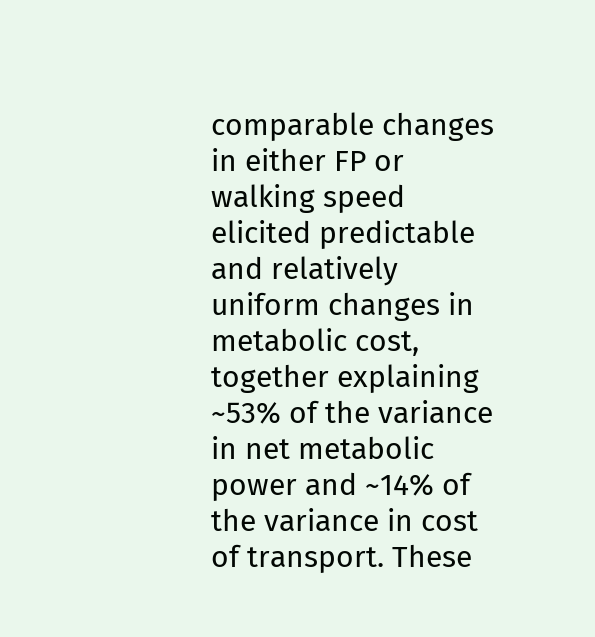comparable changes in either FP or walking speed elicited predictable and relatively uniform changes in metabolic cost, together explaining ~53% of the variance in net metabolic power and ~14% of the variance in cost of transport. These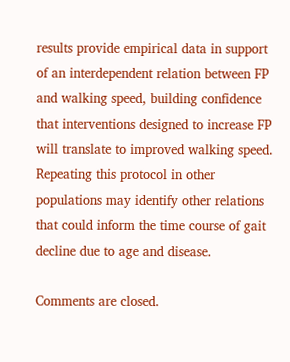results provide empirical data in support of an interdependent relation between FP and walking speed, building confidence that interventions designed to increase FP will translate to improved walking speed. Repeating this protocol in other populations may identify other relations that could inform the time course of gait decline due to age and disease.

Comments are closed.